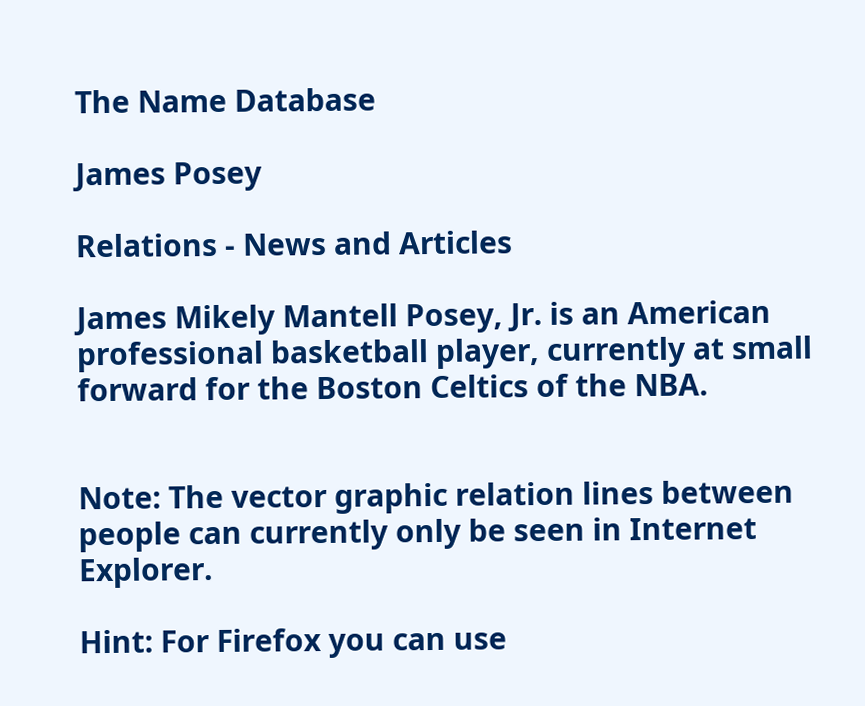The Name Database

James Posey

Relations - News and Articles

James Mikely Mantell Posey, Jr. is an American professional basketball player, currently at small forward for the Boston Celtics of the NBA.


Note: The vector graphic relation lines between people can currently only be seen in Internet Explorer.

Hint: For Firefox you can use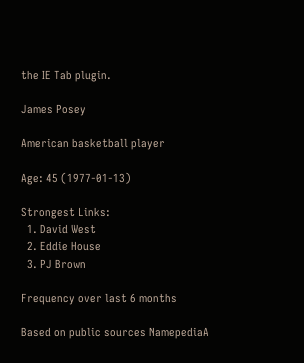the IE Tab plugin.

James Posey

American basketball player

Age: 45 (1977-01-13)

Strongest Links:
  1. David West
  2. Eddie House
  3. PJ Brown

Frequency over last 6 months

Based on public sources NamepediaA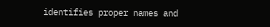identifies proper names and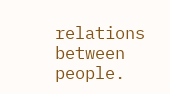relations between people.